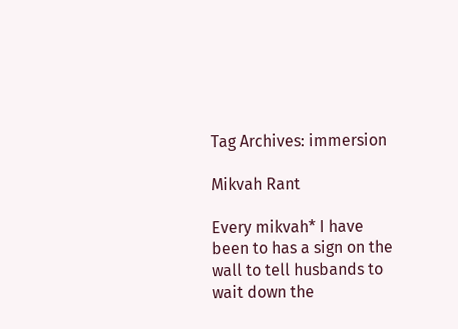Tag Archives: immersion

Mikvah Rant

Every mikvah* I have been to has a sign on the wall to tell husbands to wait down the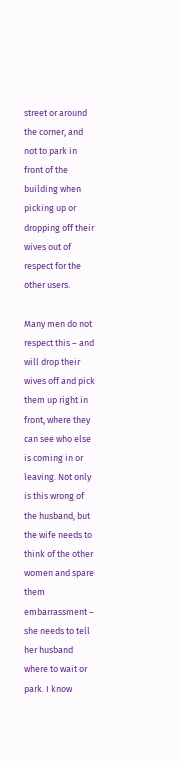street or around the corner, and not to park in front of the building when picking up or dropping off their wives out of respect for the other users.

Many men do not respect this – and will drop their wives off and pick them up right in front, where they can see who else is coming in or leaving. Not only is this wrong of the husband, but the wife needs to think of the other women and spare them embarrassment – she needs to tell her husband where to wait or park. I know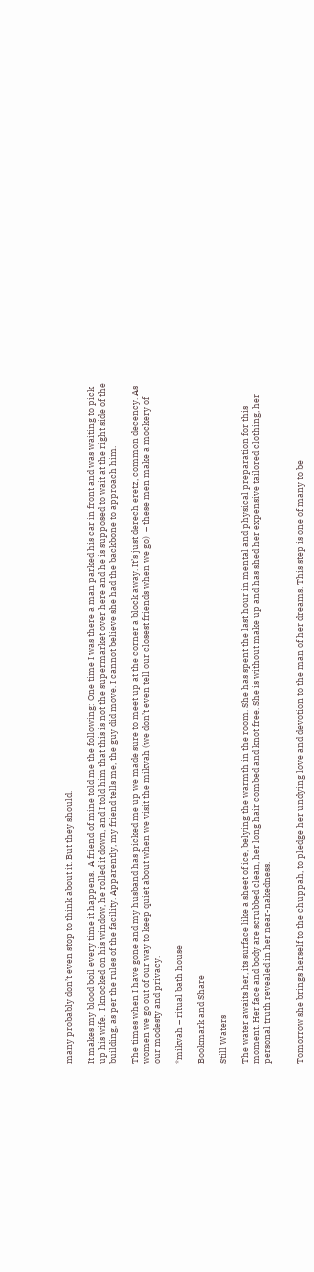many probably don’t even stop to think about it. But they should.

It makes my blood boil every time it happens.  A friend of mine told me the following: One time I was there a man parked his car in front and was waiting to pick up his wife.  I knocked on his window, he rolled it down, and I told him that this is not the supermarket over here and he is supposed to wait at the right side of the building, as per the rules of the facility. Apparently, my friend tells me, the guy did move. I cannot believe she had the backbone to approach him.

The times when I have gone and my husband has picked me up we made sure to meet up at the corner a block away. It’s just derech eretz, common decency. As women we go out of our way to keep quiet about when we visit the mikvah (we don’t even tell our closest friends when we go)  – these men make a mockery of our modesty and privacy.

*mikvah – ritual bath house

Bookmark and Share

Still Waters

The water awaits her, its surface like a sheet of ice, belying the warmth in the room. She has spent the last hour in mental and physical preparation for this moment. Her face and body are scrubbed clean, her long hair combed and knot free. She is without make up and has shed her expensive tailored clothing, her personal truth revealed in her near-nakedness.


Tomorrow she brings herself to the chuppah, to pledge her undying love and devotion to the man of her dreams. This step is one of many to be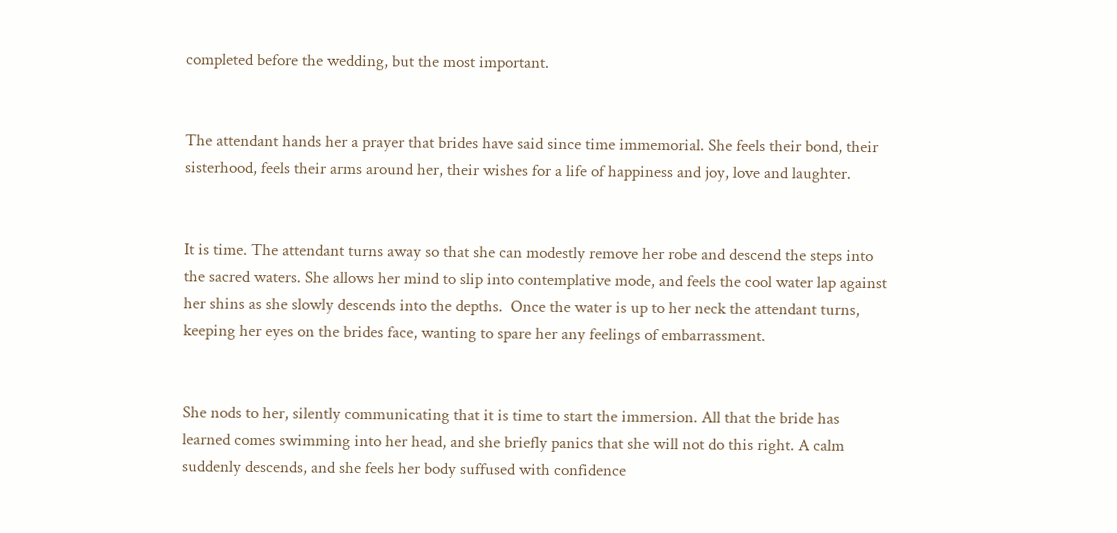completed before the wedding, but the most important.


The attendant hands her a prayer that brides have said since time immemorial. She feels their bond, their sisterhood, feels their arms around her, their wishes for a life of happiness and joy, love and laughter.


It is time. The attendant turns away so that she can modestly remove her robe and descend the steps into the sacred waters. She allows her mind to slip into contemplative mode, and feels the cool water lap against her shins as she slowly descends into the depths.  Once the water is up to her neck the attendant turns, keeping her eyes on the brides face, wanting to spare her any feelings of embarrassment.


She nods to her, silently communicating that it is time to start the immersion. All that the bride has learned comes swimming into her head, and she briefly panics that she will not do this right. A calm suddenly descends, and she feels her body suffused with confidence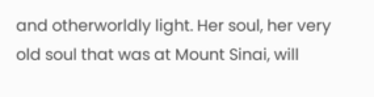and otherworldly light. Her soul, her very old soul that was at Mount Sinai, will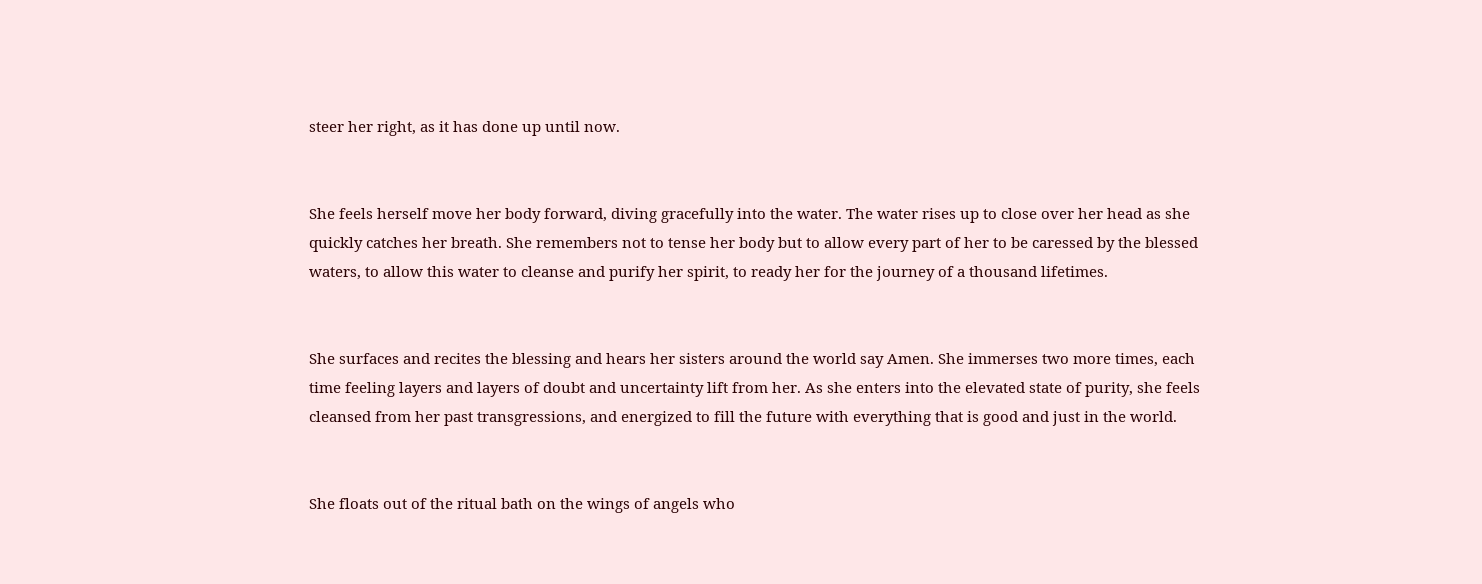steer her right, as it has done up until now.


She feels herself move her body forward, diving gracefully into the water. The water rises up to close over her head as she quickly catches her breath. She remembers not to tense her body but to allow every part of her to be caressed by the blessed waters, to allow this water to cleanse and purify her spirit, to ready her for the journey of a thousand lifetimes.


She surfaces and recites the blessing and hears her sisters around the world say Amen. She immerses two more times, each time feeling layers and layers of doubt and uncertainty lift from her. As she enters into the elevated state of purity, she feels cleansed from her past transgressions, and energized to fill the future with everything that is good and just in the world.


She floats out of the ritual bath on the wings of angels who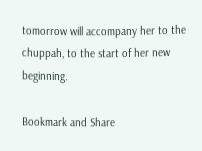tomorrow will accompany her to the chuppah, to the start of her new beginning.

Bookmark and Share